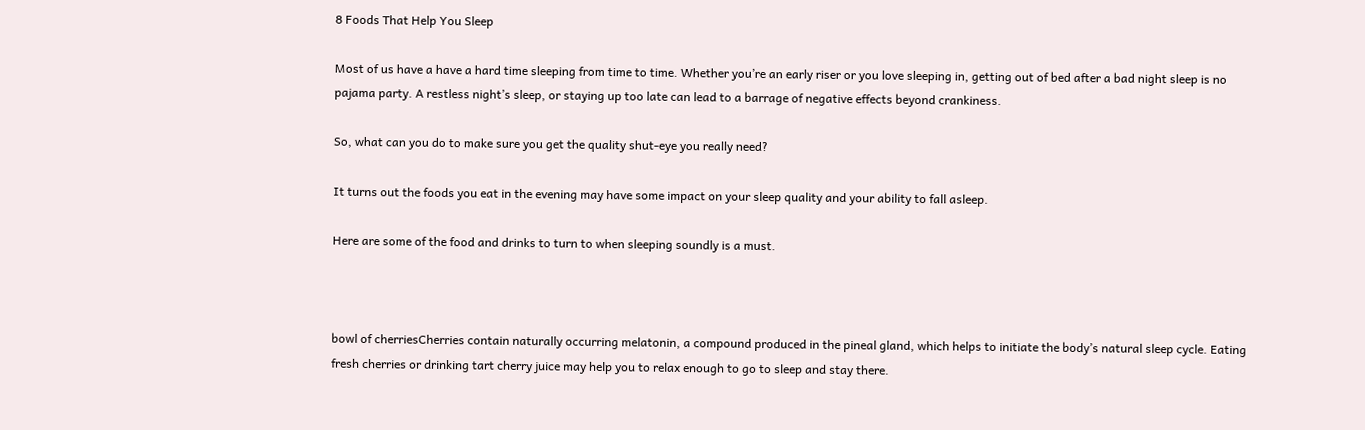8 Foods That Help You Sleep

Most of us have a have a hard time sleeping from time to time. Whether you’re an early riser or you love sleeping in, getting out of bed after a bad night sleep is no pajama party. A restless night’s sleep, or staying up too late can lead to a barrage of negative effects beyond crankiness.

So, what can you do to make sure you get the quality shut-eye you really need?

It turns out the foods you eat in the evening may have some impact on your sleep quality and your ability to fall asleep.

Here are some of the food and drinks to turn to when sleeping soundly is a must.



bowl of cherriesCherries contain naturally occurring melatonin, a compound produced in the pineal gland, which helps to initiate the body’s natural sleep cycle. Eating fresh cherries or drinking tart cherry juice may help you to relax enough to go to sleep and stay there.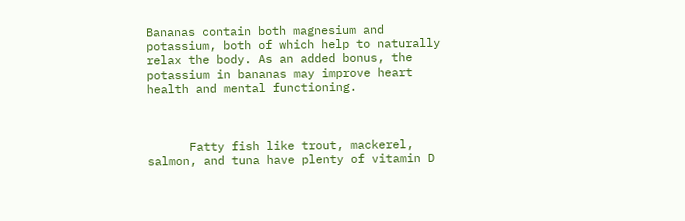Bananas contain both magnesium and potassium, both of which help to naturally relax the body. As an added bonus, the potassium in bananas may improve heart health and mental functioning.



      Fatty fish like trout, mackerel, salmon, and tuna have plenty of vitamin D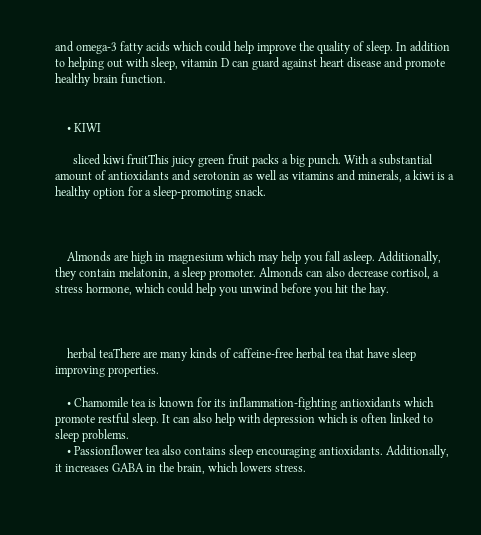and omega-3 fatty acids which could help improve the quality of sleep. In addition to helping out with sleep, vitamin D can guard against heart disease and promote healthy brain function.


    • KIWI

      sliced kiwi fruitThis juicy green fruit packs a big punch. With a substantial amount of antioxidants and serotonin as well as vitamins and minerals, a kiwi is a healthy option for a sleep-promoting snack.



    Almonds are high in magnesium which may help you fall asleep. Additionally, they contain melatonin, a sleep promoter. Almonds can also decrease cortisol, a stress hormone, which could help you unwind before you hit the hay.



    herbal teaThere are many kinds of caffeine-free herbal tea that have sleep improving properties.

    • Chamomile tea is known for its inflammation-fighting antioxidants which promote restful sleep. It can also help with depression which is often linked to sleep problems.
    • Passionflower tea also contains sleep encouraging antioxidants. Additionally, it increases GABA in the brain, which lowers stress.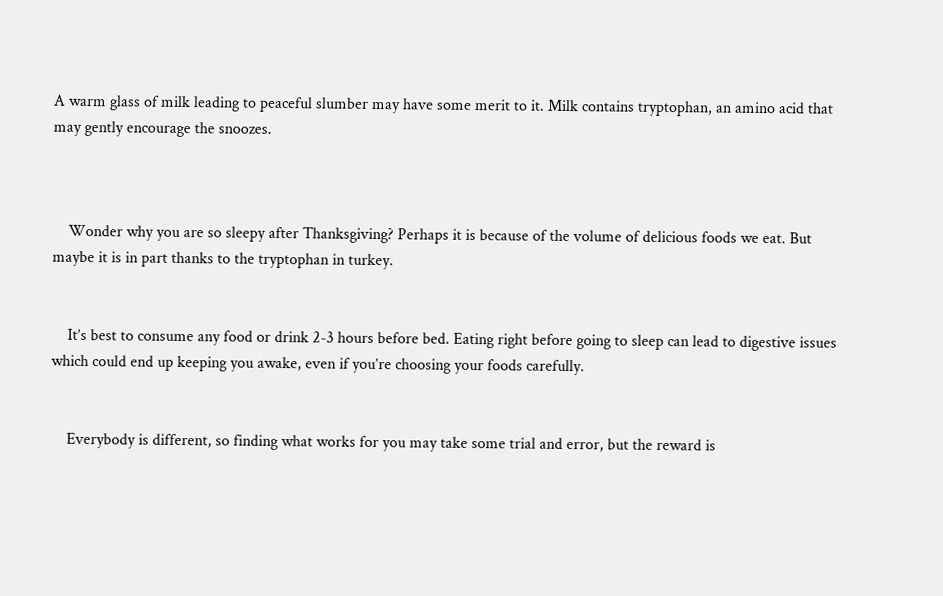A warm glass of milk leading to peaceful slumber may have some merit to it. Milk contains tryptophan, an amino acid that may gently encourage the snoozes.



    Wonder why you are so sleepy after Thanksgiving? Perhaps it is because of the volume of delicious foods we eat. But maybe it is in part thanks to the tryptophan in turkey.


    It’s best to consume any food or drink 2-3 hours before bed. Eating right before going to sleep can lead to digestive issues which could end up keeping you awake, even if you’re choosing your foods carefully.


    Everybody is different, so finding what works for you may take some trial and error, but the reward is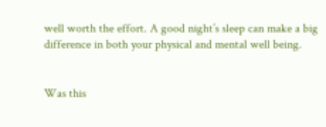well worth the effort. A good night’s sleep can make a big difference in both your physical and mental well being.


Was this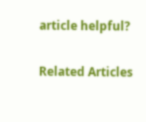article helpful?

Related Articles